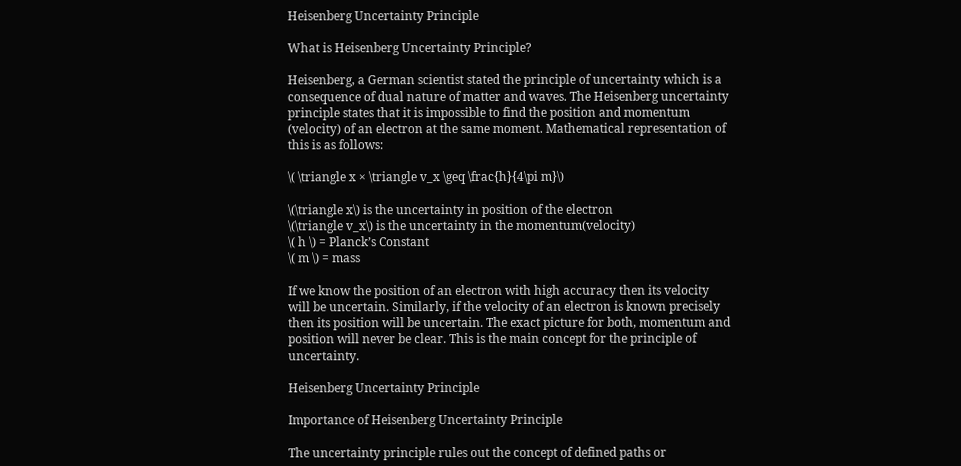Heisenberg Uncertainty Principle

What is Heisenberg Uncertainty Principle?

Heisenberg, a German scientist stated the principle of uncertainty which is a consequence of dual nature of matter and waves. The Heisenberg uncertainty principle states that it is impossible to find the position and momentum (velocity) of an electron at the same moment. Mathematical representation of this is as follows:

\( \triangle x × \triangle v_x \geq \frac{h}{4\pi m}\)

\(\triangle x\) is the uncertainty in position of the electron
\(\triangle v_x\) is the uncertainty in the momentum(velocity)
\( h \) = Planck’s Constant
\( m \) = mass

If we know the position of an electron with high accuracy then its velocity will be uncertain. Similarly, if the velocity of an electron is known precisely then its position will be uncertain. The exact picture for both, momentum and position will never be clear. This is the main concept for the principle of uncertainty.

Heisenberg Uncertainty Principle

Importance of Heisenberg Uncertainty Principle

The uncertainty principle rules out the concept of defined paths or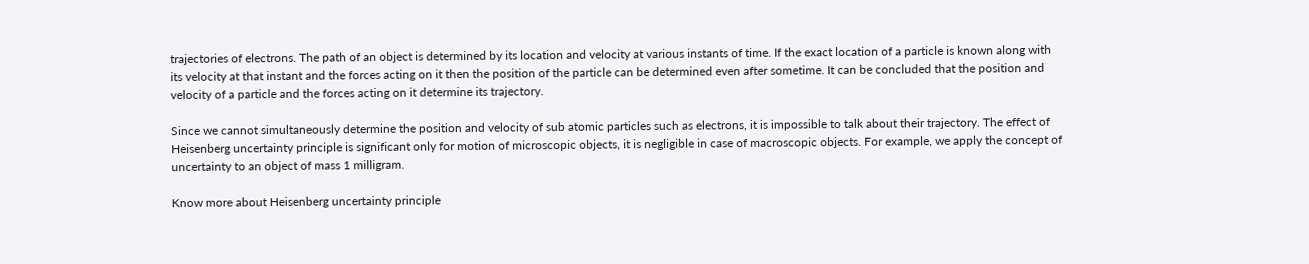trajectories of electrons. The path of an object is determined by its location and velocity at various instants of time. If the exact location of a particle is known along with its velocity at that instant and the forces acting on it then the position of the particle can be determined even after sometime. It can be concluded that the position and velocity of a particle and the forces acting on it determine its trajectory.

Since we cannot simultaneously determine the position and velocity of sub atomic particles such as electrons, it is impossible to talk about their trajectory. The effect of Heisenberg uncertainty principle is significant only for motion of microscopic objects, it is negligible in case of macroscopic objects. For example, we apply the concept of uncertainty to an object of mass 1 milligram.

Know more about Heisenberg uncertainty principle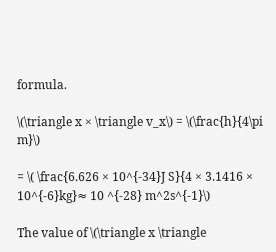formula.

\(\triangle x × \triangle v_x\) = \(\frac{h}{4\pi m}\)

= \( \frac{6.626 × 10^{-34}J S}{4 × 3.1416 × 10^{-6}kg}≈ 10 ^{-28} m^2s^{-1}\)

The value of \(\triangle x \triangle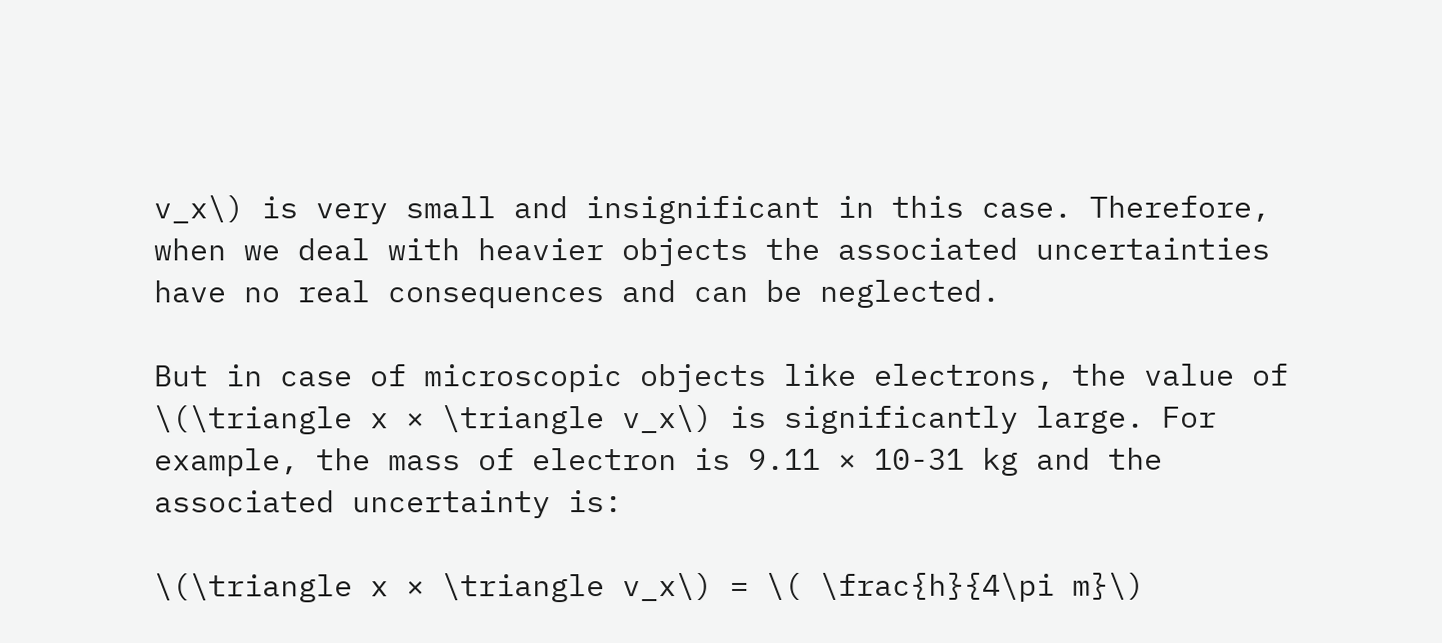v_x\) is very small and insignificant in this case. Therefore, when we deal with heavier objects the associated uncertainties have no real consequences and can be neglected.

But in case of microscopic objects like electrons, the value of \(\triangle x × \triangle v_x\) is significantly large. For example, the mass of electron is 9.11 × 10-31 kg and the associated uncertainty is:

\(\triangle x × \triangle v_x\) = \( \frac{h}{4\pi m}\)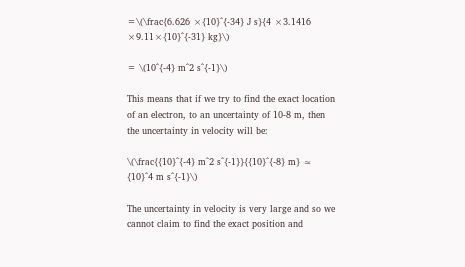=\(\frac{6.626 ×{10}^{-34} J s}{4 ×3.1416 ×9.11×{10}^{-31} kg}\)

= \(10^{-4} m^2 s^{-1}\)

This means that if we try to find the exact location of an electron, to an uncertainty of 10-8 m, then the uncertainty in velocity will be:

\(\frac{{10}^{-4} m^2 s^{-1}}{{10}^{-8} m} ≈ {10}^4 m s^{-1}\)

The uncertainty in velocity is very large and so we cannot claim to find the exact position and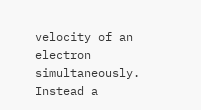velocity of an electron simultaneously. Instead a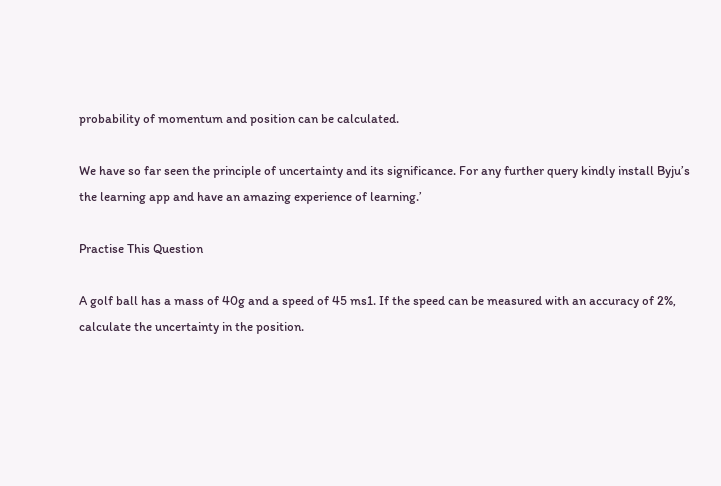probability of momentum and position can be calculated.

We have so far seen the principle of uncertainty and its significance. For any further query kindly install Byju’s the learning app and have an amazing experience of learning.’

Practise This Question

A golf ball has a mass of 40g and a speed of 45 ms1. If the speed can be measured with an accuracy of 2%, calculate the uncertainty in the position.